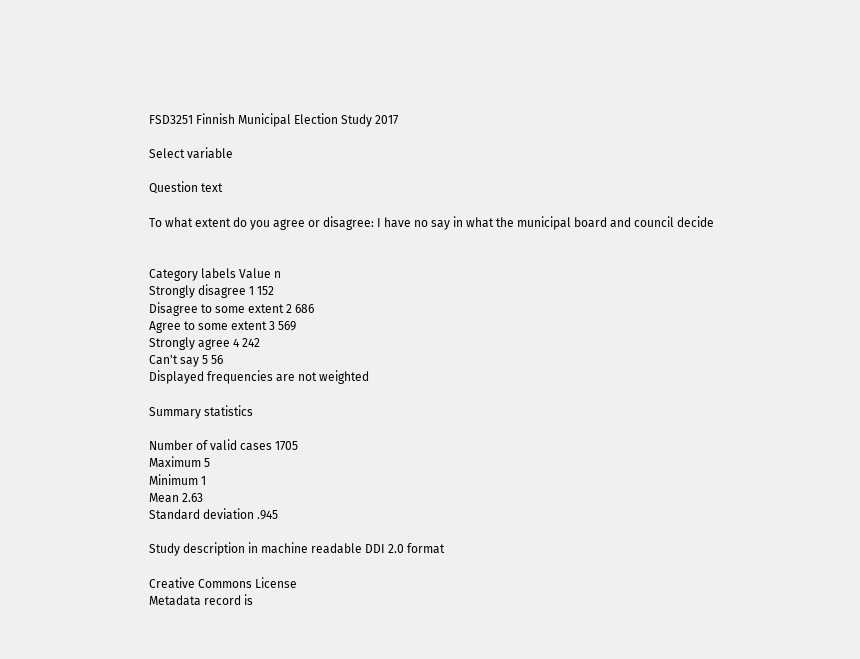FSD3251 Finnish Municipal Election Study 2017

Select variable

Question text

To what extent do you agree or disagree: I have no say in what the municipal board and council decide


Category labels Value n
Strongly disagree 1 152
Disagree to some extent 2 686
Agree to some extent 3 569
Strongly agree 4 242
Can't say 5 56
Displayed frequencies are not weighted

Summary statistics

Number of valid cases 1705
Maximum 5
Minimum 1
Mean 2.63
Standard deviation .945

Study description in machine readable DDI 2.0 format

Creative Commons License
Metadata record is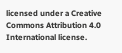licensed under a Creative Commons Attribution 4.0 International license.